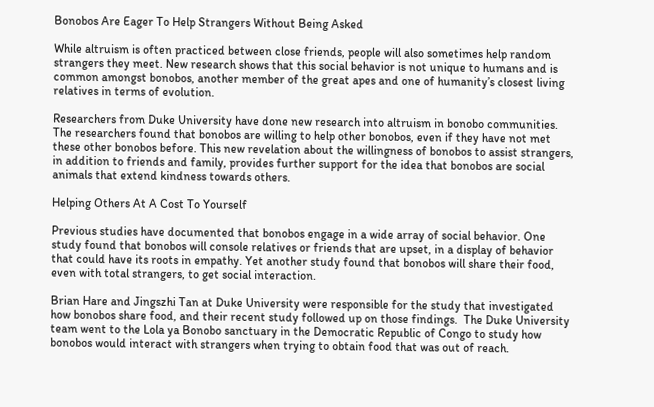Bonobos Are Eager To Help Strangers Without Being Asked

While altruism is often practiced between close friends, people will also sometimes help random strangers they meet. New research shows that this social behavior is not unique to humans and is common amongst bonobos, another member of the great apes and one of humanity’s closest living relatives in terms of evolution.

Researchers from Duke University have done new research into altruism in bonobo communities. The researchers found that bonobos are willing to help other bonobos, even if they have not met these other bonobos before. This new revelation about the willingness of bonobos to assist strangers, in addition to friends and family, provides further support for the idea that bonobos are social animals that extend kindness towards others.

Helping Others At A Cost To Yourself

Previous studies have documented that bonobos engage in a wide array of social behavior. One study found that bonobos will console relatives or friends that are upset, in a display of behavior that could have its roots in empathy. Yet another study found that bonobos will share their food, even with total strangers, to get social interaction.

Brian Hare and Jingszhi Tan at Duke University were responsible for the study that investigated how bonobos share food, and their recent study followed up on those findings.  The Duke University team went to the Lola ya Bonobo sanctuary in the Democratic Republic of Congo to study how bonobos would interact with strangers when trying to obtain food that was out of reach.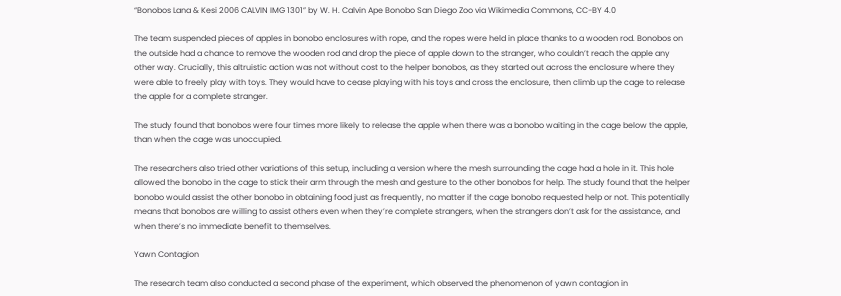“Bonobos Lana & Kesi 2006 CALVIN IMG 1301” by W. H. Calvin Ape Bonobo San Diego Zoo via Wikimedia Commons, CC-BY 4.0

The team suspended pieces of apples in bonobo enclosures with rope, and the ropes were held in place thanks to a wooden rod. Bonobos on the outside had a chance to remove the wooden rod and drop the piece of apple down to the stranger, who couldn’t reach the apple any other way. Crucially, this altruistic action was not without cost to the helper bonobos, as they started out across the enclosure where they were able to freely play with toys. They would have to cease playing with his toys and cross the enclosure, then climb up the cage to release the apple for a complete stranger.

The study found that bonobos were four times more likely to release the apple when there was a bonobo waiting in the cage below the apple, than when the cage was unoccupied.

The researchers also tried other variations of this setup, including a version where the mesh surrounding the cage had a hole in it. This hole allowed the bonobo in the cage to stick their arm through the mesh and gesture to the other bonobos for help. The study found that the helper bonobo would assist the other bonobo in obtaining food just as frequently, no matter if the cage bonobo requested help or not. This potentially means that bonobos are willing to assist others even when they’re complete strangers, when the strangers don’t ask for the assistance, and when there’s no immediate benefit to themselves.

Yawn Contagion

The research team also conducted a second phase of the experiment, which observed the phenomenon of yawn contagion in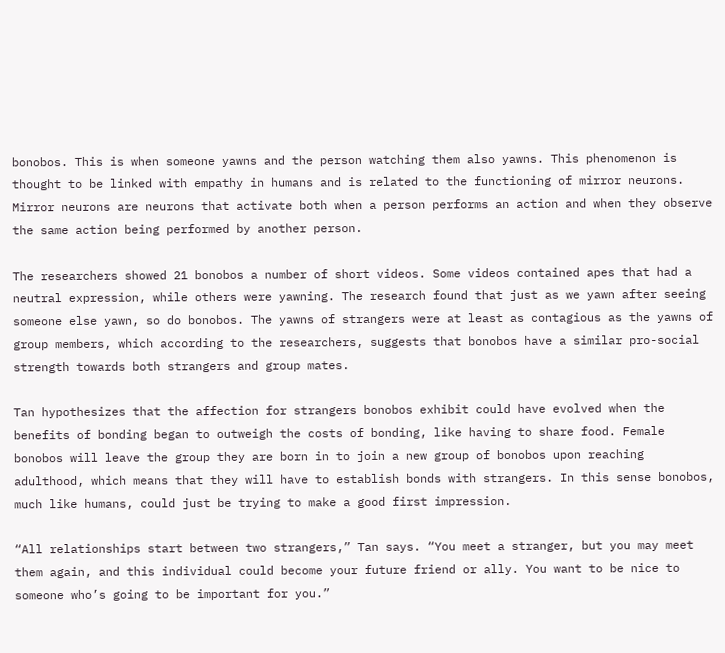bonobos. This is when someone yawns and the person watching them also yawns. This phenomenon is thought to be linked with empathy in humans and is related to the functioning of mirror neurons. Mirror neurons are neurons that activate both when a person performs an action and when they observe the same action being performed by another person.

The researchers showed 21 bonobos a number of short videos. Some videos contained apes that had a neutral expression, while others were yawning. The research found that just as we yawn after seeing someone else yawn, so do bonobos. The yawns of strangers were at least as contagious as the yawns of group members, which according to the researchers, suggests that bonobos have a similar pro-social strength towards both strangers and group mates.

Tan hypothesizes that the affection for strangers bonobos exhibit could have evolved when the benefits of bonding began to outweigh the costs of bonding, like having to share food. Female bonobos will leave the group they are born in to join a new group of bonobos upon reaching adulthood, which means that they will have to establish bonds with strangers. In this sense bonobos, much like humans, could just be trying to make a good first impression.

“All relationships start between two strangers,” Tan says. “You meet a stranger, but you may meet them again, and this individual could become your future friend or ally. You want to be nice to someone who’s going to be important for you.”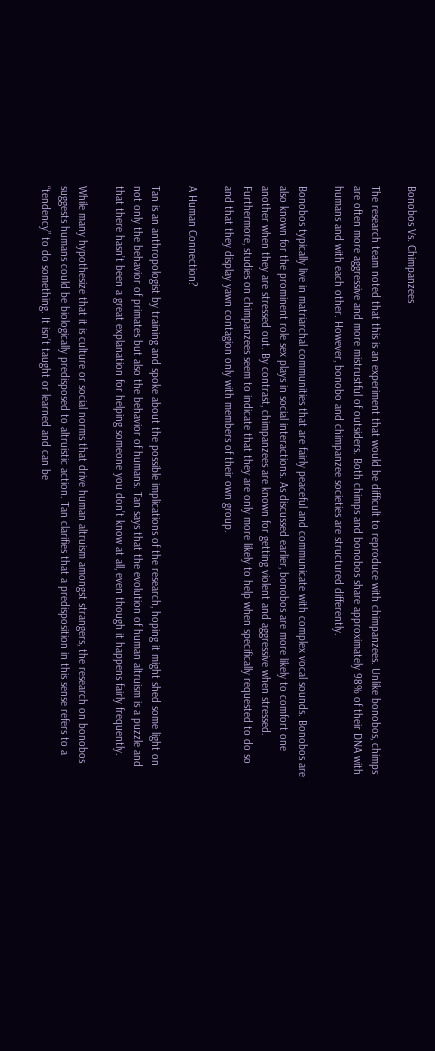Bonobos Vs. Chimpanzees

The research team noted that this is an experiment that would be difficult to reproduce with chimpanzees. Unlike bonobos, chimps are often more aggressive and more mistrustful of outsiders. Both chimps and bonobos share approximately 98% of their DNA with humans and with each other. However, bonobo and chimpanzee societies are structured differently.

Bonobos typically live in matriarchal communities that are fairly peaceful and communicate with complex vocal sounds. Bonobos are also known for the prominent role sex plays in social interactions. As discussed earlier, bonobos are more likely to comfort one another when they are stressed out. By contrast, chimpanzees are known for getting violent and aggressive when stressed. Furthermore, studies on chimpanzees seem to indicate that they are only more likely to help when specifically requested to do so and that they display yawn contagion only with members of their own group.

A Human Connection?

Tan is an anthropologist by training and spoke about the possible implications of the research, hoping it might shed some light on not only the behavior of primates but also the behavior of humans. Tan says that the evolution of human altruism is a puzzle and that there hasn’t been a great explanation for helping someone you don’t know at all, even though it happens fairly frequently.

While many hypothesize that it is culture or social norms that drive human altruism amongst strangers, the research on bonobos suggests humans could be biologically predisposed to altruistic action. Tan clarifies that a predisposition in this sense refers to a “tendency” to do something. It isn’t taught or learned and can be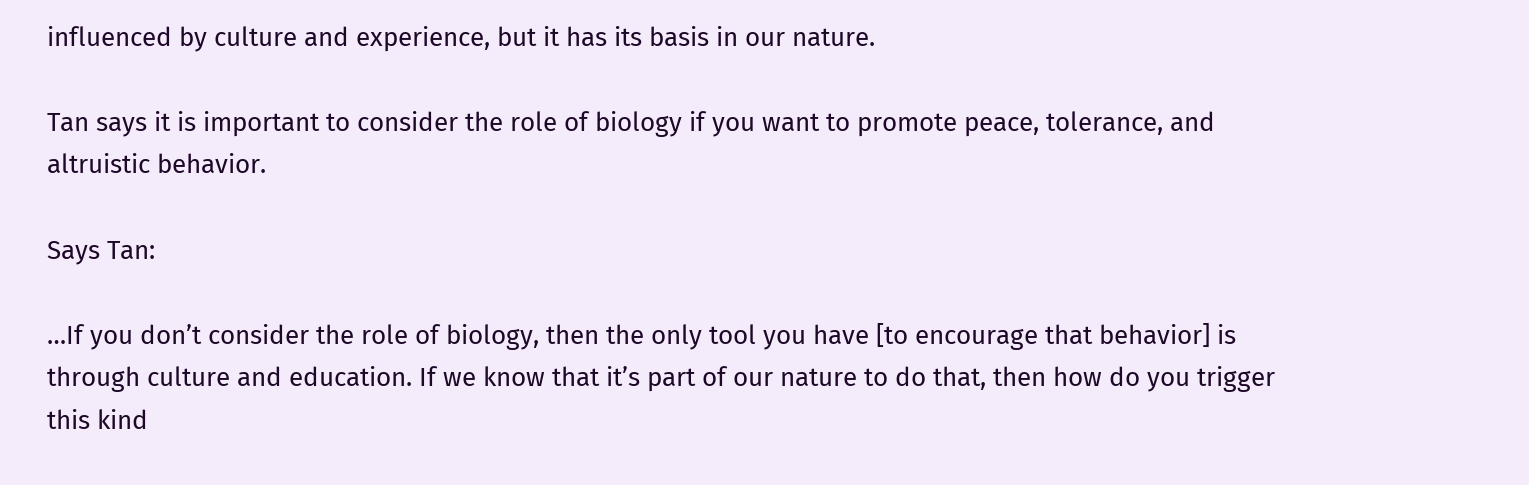influenced by culture and experience, but it has its basis in our nature.

Tan says it is important to consider the role of biology if you want to promote peace, tolerance, and altruistic behavior.

Says Tan:

…If you don’t consider the role of biology, then the only tool you have [to encourage that behavior] is through culture and education. If we know that it’s part of our nature to do that, then how do you trigger this kind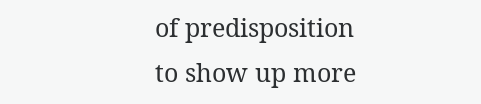of predisposition to show up more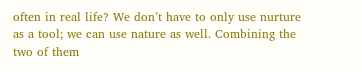often in real life? We don’t have to only use nurture as a tool; we can use nature as well. Combining the two of them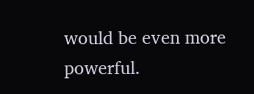would be even more powerful.